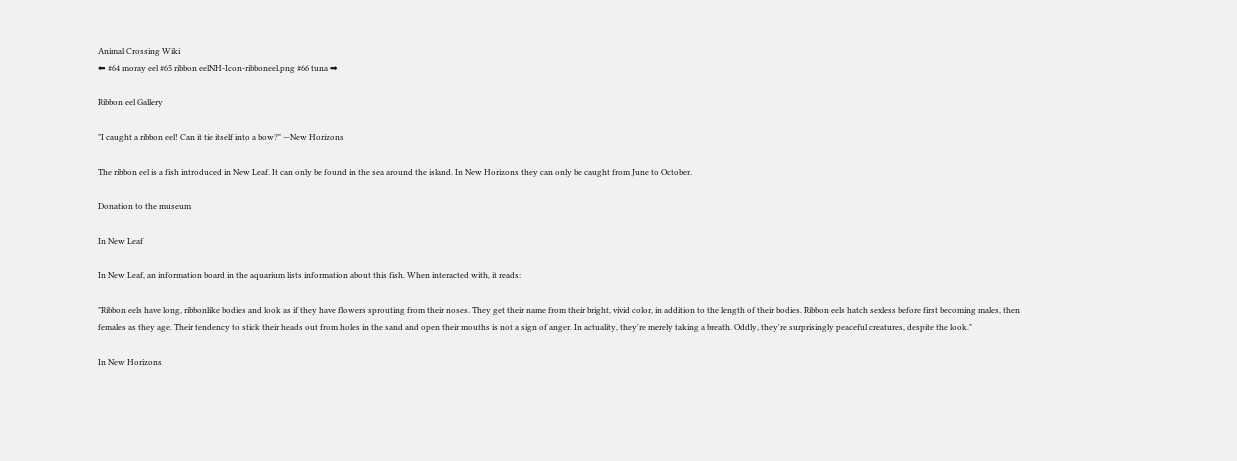Animal Crossing Wiki
⬅ #64 moray eel #65 ribbon eelNH-Icon-ribboneel.png #66 tuna ➡

Ribbon eel Gallery

"I caught a ribbon eel! Can it tie itself into a bow?" —New Horizons

The ribbon eel is a fish introduced in New Leaf. It can only be found in the sea around the island. In New Horizons they can only be caught from June to October.

Donation to the museum

In New Leaf

In New Leaf, an information board in the aquarium lists information about this fish. When interacted with, it reads:

"Ribbon eels have long, ribbonlike bodies and look as if they have flowers sprouting from their noses. They get their name from their bright, vivid color, in addition to the length of their bodies. Ribbon eels hatch sexless before first becoming males, then females as they age. Their tendency to stick their heads out from holes in the sand and open their mouths is not a sign of anger. In actuality, they're merely taking a breath. Oddly, they're surprisingly peaceful creatures, despite the look."

In New Horizons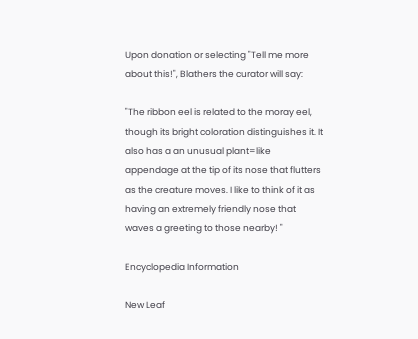Upon donation or selecting "Tell me more about this!", Blathers the curator will say:

"The ribbon eel is related to the moray eel, though its bright coloration distinguishes it. It also has a an unusual plant=like appendage at the tip of its nose that flutters as the creature moves. I like to think of it as having an extremely friendly nose that waves a greeting to those nearby! "

Encyclopedia Information

New Leaf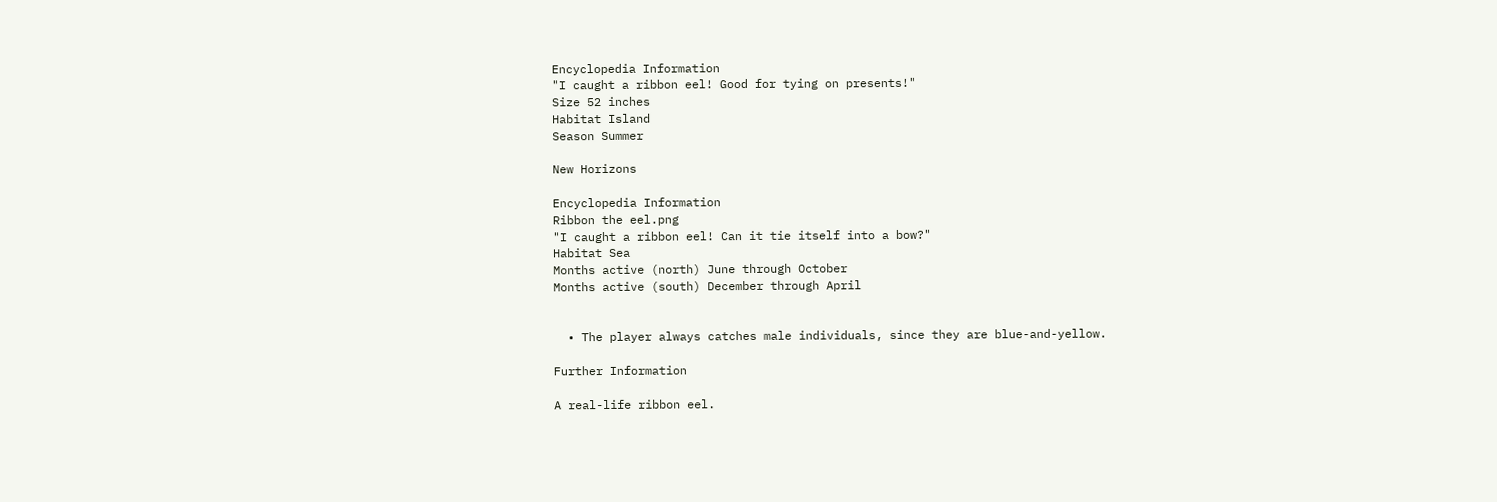Encyclopedia Information
"I caught a ribbon eel! Good for tying on presents!"
Size 52 inches
Habitat Island
Season Summer

New Horizons

Encyclopedia Information
Ribbon the eel.png
"I caught a ribbon eel! Can it tie itself into a bow?"
Habitat Sea
Months active (north) June through October
Months active (south) December through April


  • The player always catches male individuals, since they are blue-and-yellow.

Further Information

A real-life ribbon eel.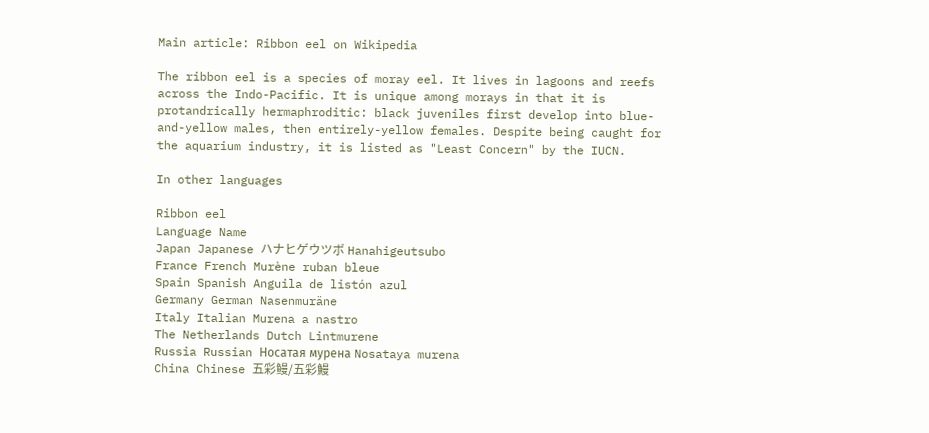Main article: Ribbon eel on Wikipedia

The ribbon eel is a species of moray eel. It lives in lagoons and reefs across the Indo-Pacific. It is unique among morays in that it is protandrically hermaphroditic: black juveniles first develop into blue-and-yellow males, then entirely-yellow females. Despite being caught for the aquarium industry, it is listed as "Least Concern" by the IUCN.

In other languages

Ribbon eel
Language Name
Japan Japanese ハナヒゲウツボ Hanahigeutsubo
France French Murène ruban bleue
Spain Spanish Anguila de listón azul
Germany German Nasenmuräne
Italy Italian Murena a nastro
The Netherlands Dutch Lintmurene
Russia Russian Носатая мурена Nosataya murena
China Chinese 五彩鳗/五彩鰻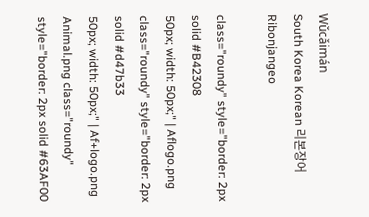Wǔcǎimán
South Korea Korean 리본장어 Ribonjangeo

class="roundy" style="border: 2px solid #B42308
50px; width: 50px;" | Aflogo.png
class="roundy" style="border: 2px solid #d47b33
50px; width: 50px;" | Af+logo.png
Animal.png class="roundy" style="border: 2px solid #63AF00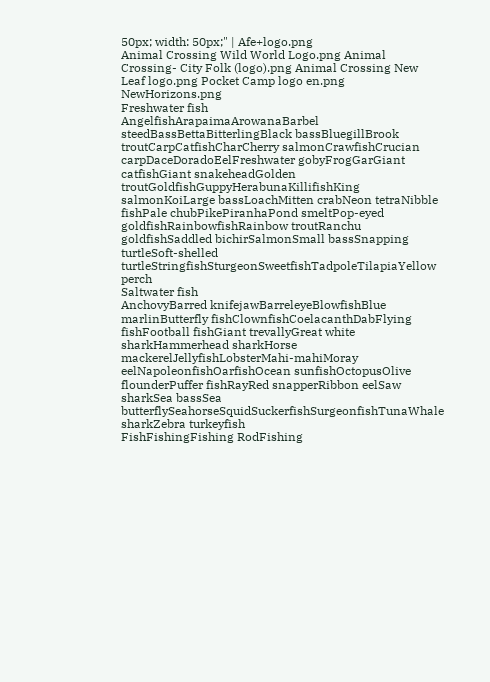50px; width: 50px;" | Afe+logo.png
Animal Crossing Wild World Logo.png Animal Crossing- City Folk (logo).png Animal Crossing New Leaf logo.png Pocket Camp logo en.png NewHorizons.png
Freshwater fish
AngelfishArapaimaArowanaBarbel steedBassBettaBitterlingBlack bassBluegillBrook troutCarpCatfishCharCherry salmonCrawfishCrucian carpDaceDoradoEelFreshwater gobyFrogGarGiant catfishGiant snakeheadGolden troutGoldfishGuppyHerabunaKillifishKing salmonKoiLarge bassLoachMitten crabNeon tetraNibble fishPale chubPikePiranhaPond smeltPop-eyed goldfishRainbowfishRainbow troutRanchu goldfishSaddled bichirSalmonSmall bassSnapping turtleSoft-shelled turtleStringfishSturgeonSweetfishTadpoleTilapiaYellow perch
Saltwater fish
AnchovyBarred knifejawBarreleyeBlowfishBlue marlinButterfly fishClownfishCoelacanthDabFlying fishFootball fishGiant trevallyGreat white sharkHammerhead sharkHorse mackerelJellyfishLobsterMahi-mahiMoray eelNapoleonfishOarfishOcean sunfishOctopusOlive flounderPuffer fishRayRed snapperRibbon eelSaw sharkSea bassSea butterflySeahorseSquidSuckerfishSurgeonfishTunaWhale sharkZebra turkeyfish
FishFishingFishing RodFishing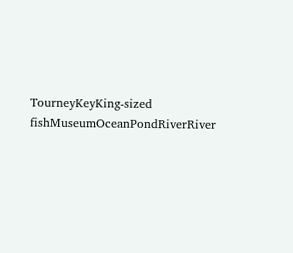TourneyKeyKing-sized fishMuseumOceanPondRiverRiver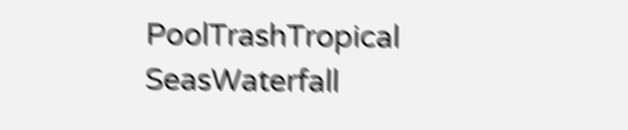PoolTrashTropical SeasWaterfall